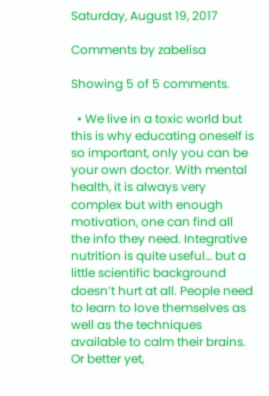Saturday, August 19, 2017

Comments by zabelisa

Showing 5 of 5 comments.

  • We live in a toxic world but this is why educating oneself is so important, only you can be your own doctor. With mental health, it is always very complex but with enough motivation, one can find all the info they need. Integrative nutrition is quite useful… but a little scientific background doesn’t hurt at all. People need to learn to love themselves as well as the techniques available to calm their brains. Or better yet,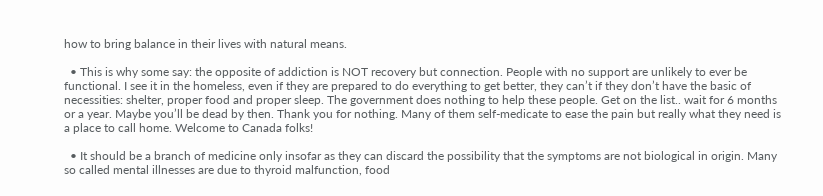how to bring balance in their lives with natural means.

  • This is why some say: the opposite of addiction is NOT recovery but connection. People with no support are unlikely to ever be functional. I see it in the homeless, even if they are prepared to do everything to get better, they can’t if they don’t have the basic of necessities: shelter, proper food and proper sleep. The government does nothing to help these people. Get on the list.. wait for 6 months or a year. Maybe you’ll be dead by then. Thank you for nothing. Many of them self-medicate to ease the pain but really what they need is a place to call home. Welcome to Canada folks!

  • It should be a branch of medicine only insofar as they can discard the possibility that the symptoms are not biological in origin. Many so called mental illnesses are due to thyroid malfunction, food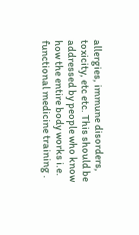allergies, immune disorders, toxicity, etc etc. This should be addressed by people who know how the entire body works i.e. functional medicine training .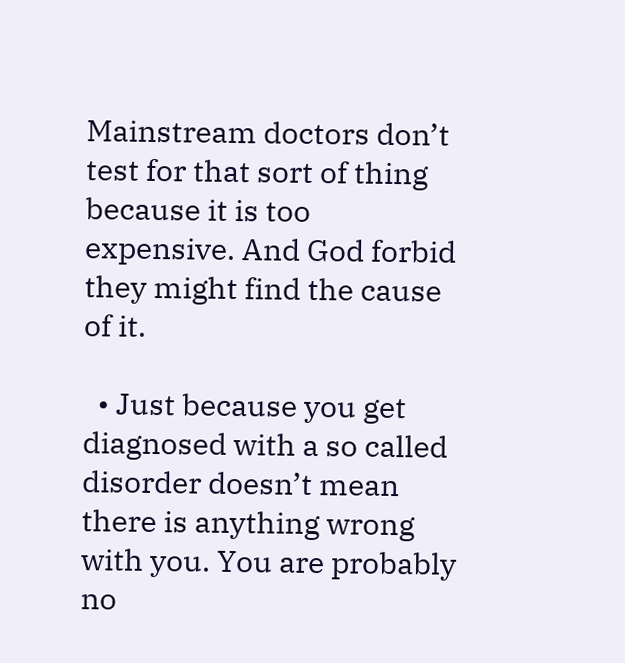Mainstream doctors don’t test for that sort of thing because it is too expensive. And God forbid they might find the cause of it.

  • Just because you get diagnosed with a so called disorder doesn’t mean there is anything wrong with you. You are probably no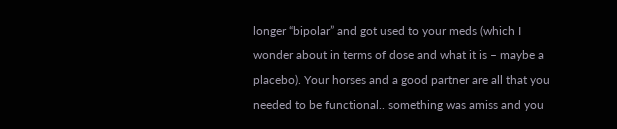longer “bipolar” and got used to your meds (which I wonder about in terms of dose and what it is – maybe a placebo). Your horses and a good partner are all that you needed to be functional.. something was amiss and you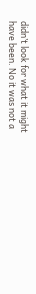didn’t look for what it might have been. No it was not a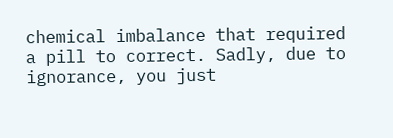chemical imbalance that required a pill to correct. Sadly, due to ignorance, you just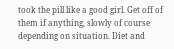took the pill like a good girl. Get off of them if anything, slowly of course depending on situation. Diet and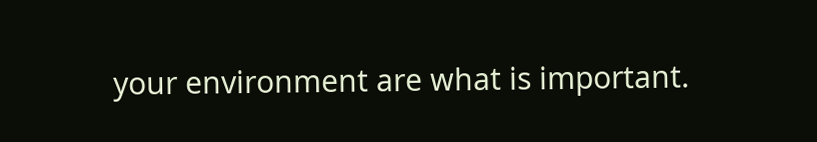your environment are what is important.